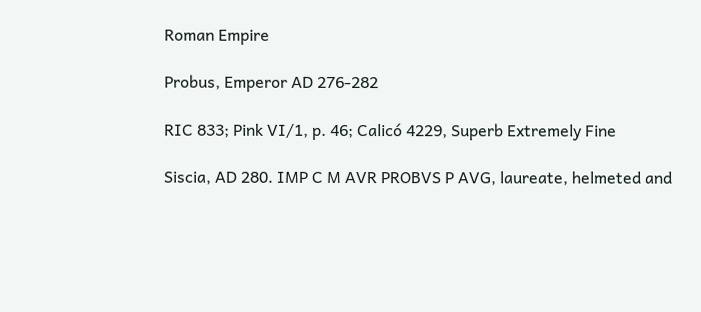Roman Empire

Probus, Emperor AD 276-282

RIC 833; Pink VI/1, p. 46; Calicó 4229, Superb Extremely Fine

Siscia, AD 280. IMP C M AVR PROBVS P AVG, laureate, helmeted and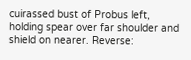cuirassed bust of Probus left, holding spear over far shoulder and shield on nearer. Reverse: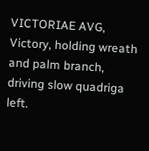VICTORIAE AVG, Victory, holding wreath and palm branch, driving slow quadriga left.